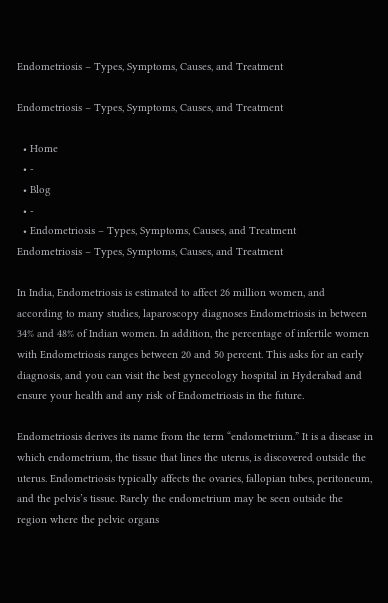Endometriosis – Types, Symptoms, Causes, and Treatment

Endometriosis – Types, Symptoms, Causes, and Treatment

  • Home
  • -
  • Blog
  • -
  • Endometriosis – Types, Symptoms, Causes, and Treatment
Endometriosis – Types, Symptoms, Causes, and Treatment

In India, Endometriosis is estimated to affect 26 million women, and according to many studies, laparoscopy diagnoses Endometriosis in between 34% and 48% of Indian women. In addition, the percentage of infertile women with Endometriosis ranges between 20 and 50 percent. This asks for an early diagnosis, and you can visit the best gynecology hospital in Hyderabad and ensure your health and any risk of Endometriosis in the future.

Endometriosis derives its name from the term “endometrium.” It is a disease in which endometrium, the tissue that lines the uterus, is discovered outside the uterus. Endometriosis typically affects the ovaries, fallopian tubes, peritoneum, and the pelvis’s tissue. Rarely the endometrium may be seen outside the region where the pelvic organs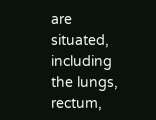are situated, including the lungs, rectum,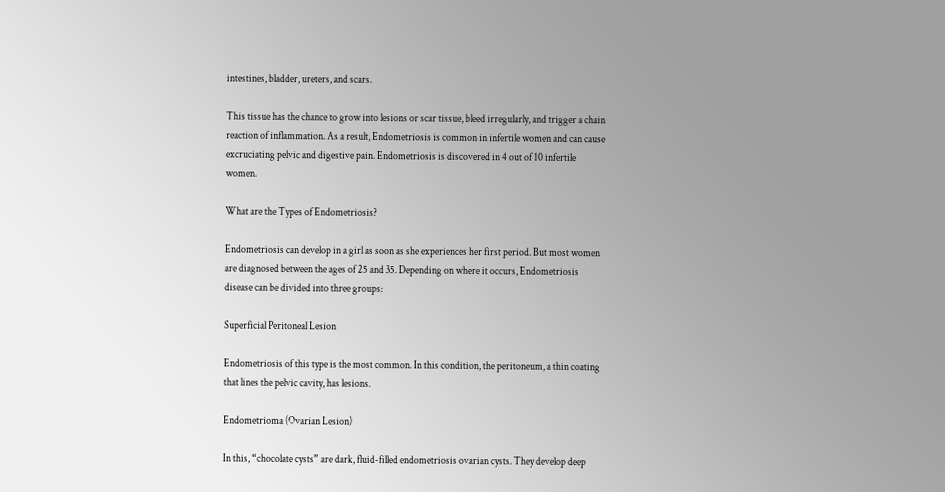intestines, bladder, ureters, and scars.

This tissue has the chance to grow into lesions or scar tissue, bleed irregularly, and trigger a chain reaction of inflammation. As a result, Endometriosis is common in infertile women and can cause excruciating pelvic and digestive pain. Endometriosis is discovered in 4 out of 10 infertile women.

What are the Types of Endometriosis?

Endometriosis can develop in a girl as soon as she experiences her first period. But most women are diagnosed between the ages of 25 and 35. Depending on where it occurs, Endometriosis disease can be divided into three groups:

Superficial Peritoneal Lesion

Endometriosis of this type is the most common. In this condition, the peritoneum, a thin coating that lines the pelvic cavity, has lesions.

Endometrioma (Ovarian Lesion)

In this, “chocolate cysts” are dark, fluid-filled endometriosis ovarian cysts. They develop deep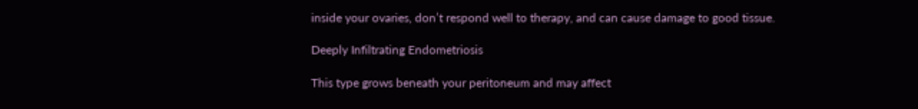inside your ovaries, don’t respond well to therapy, and can cause damage to good tissue.

Deeply Infiltrating Endometriosis

This type grows beneath your peritoneum and may affect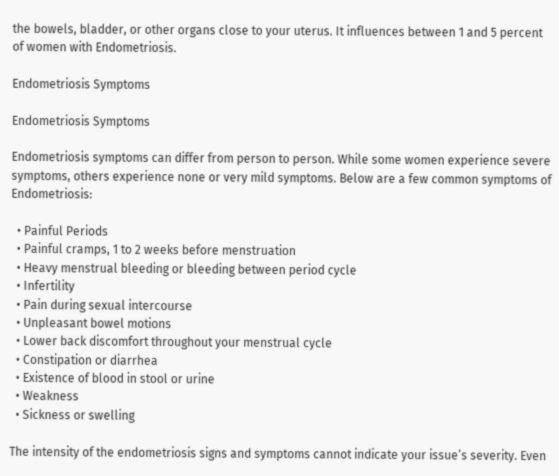the bowels, bladder, or other organs close to your uterus. It influences between 1 and 5 percent of women with Endometriosis.

Endometriosis Symptoms

Endometriosis Symptoms

Endometriosis symptoms can differ from person to person. While some women experience severe symptoms, others experience none or very mild symptoms. Below are a few common symptoms of Endometriosis:

  • Painful Periods
  • Painful cramps, 1 to 2 weeks before menstruation
  • Heavy menstrual bleeding or bleeding between period cycle
  • Infertility
  • Pain during sexual intercourse
  • Unpleasant bowel motions
  • Lower back discomfort throughout your menstrual cycle
  • Constipation or diarrhea
  • Existence of blood in stool or urine
  • Weakness
  • Sickness or swelling

The intensity of the endometriosis signs and symptoms cannot indicate your issue’s severity. Even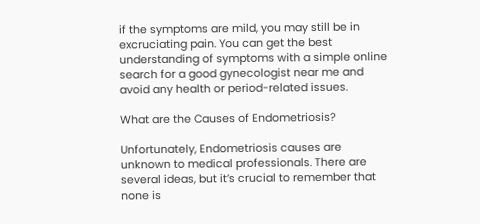if the symptoms are mild, you may still be in excruciating pain. You can get the best understanding of symptoms with a simple online search for a good gynecologist near me and avoid any health or period-related issues.

What are the Causes of Endometriosis?

Unfortunately, Endometriosis causes are unknown to medical professionals. There are several ideas, but it’s crucial to remember that none is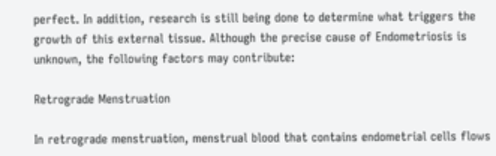perfect. In addition, research is still being done to determine what triggers the growth of this external tissue. Although the precise cause of Endometriosis is unknown, the following factors may contribute:

Retrograde Menstruation

In retrograde menstruation, menstrual blood that contains endometrial cells flows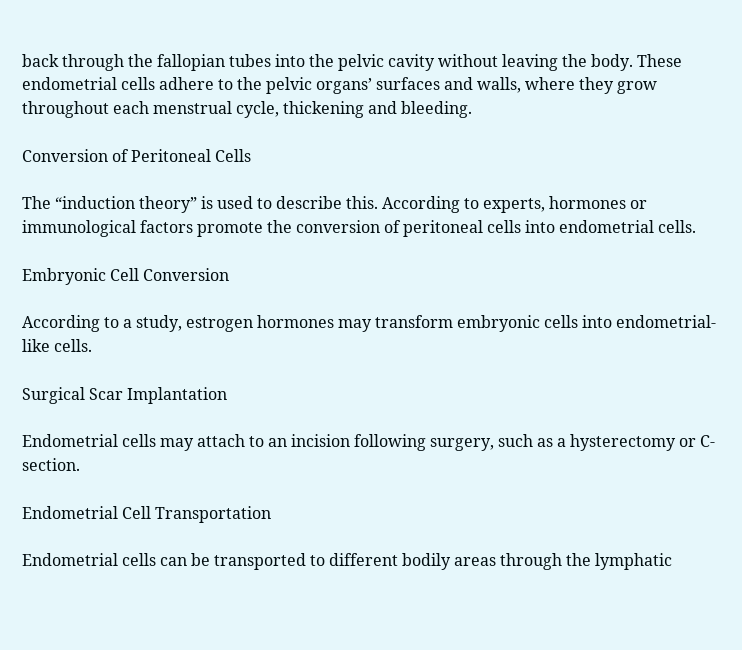back through the fallopian tubes into the pelvic cavity without leaving the body. These endometrial cells adhere to the pelvic organs’ surfaces and walls, where they grow throughout each menstrual cycle, thickening and bleeding.

Conversion of Peritoneal Cells

The “induction theory” is used to describe this. According to experts, hormones or immunological factors promote the conversion of peritoneal cells into endometrial cells.

Embryonic Cell Conversion

According to a study, estrogen hormones may transform embryonic cells into endometrial-like cells.

Surgical Scar Implantation

Endometrial cells may attach to an incision following surgery, such as a hysterectomy or C-section.

Endometrial Cell Transportation

Endometrial cells can be transported to different bodily areas through the lymphatic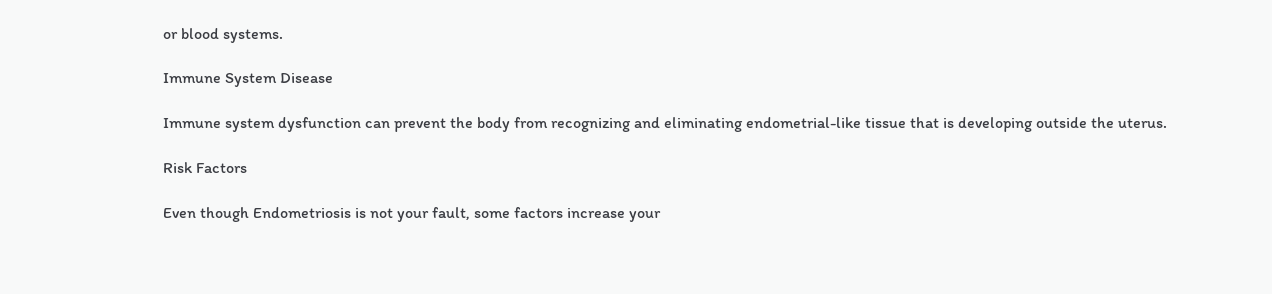or blood systems.

Immune System Disease

Immune system dysfunction can prevent the body from recognizing and eliminating endometrial-like tissue that is developing outside the uterus.

Risk Factors

Even though Endometriosis is not your fault, some factors increase your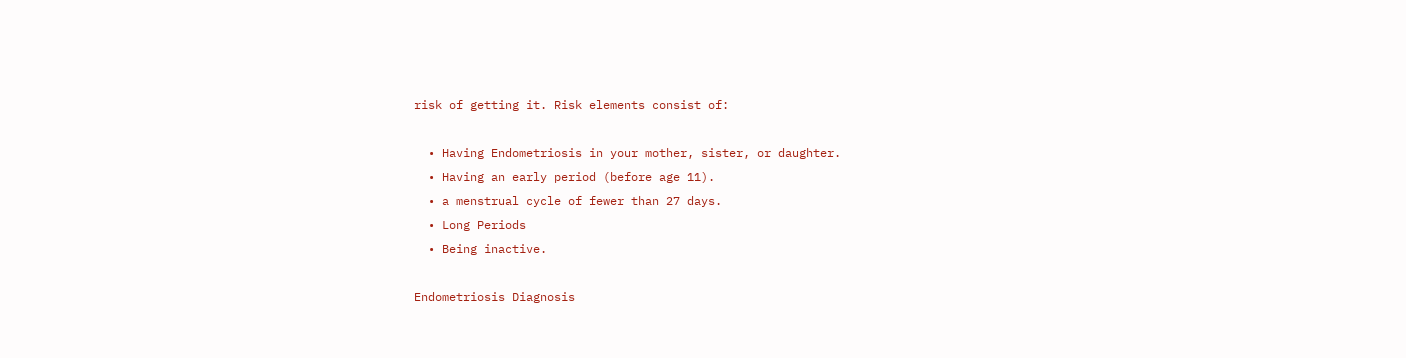risk of getting it. Risk elements consist of:

  • Having Endometriosis in your mother, sister, or daughter.
  • Having an early period (before age 11).
  • a menstrual cycle of fewer than 27 days.
  • Long Periods
  • Being inactive.

Endometriosis Diagnosis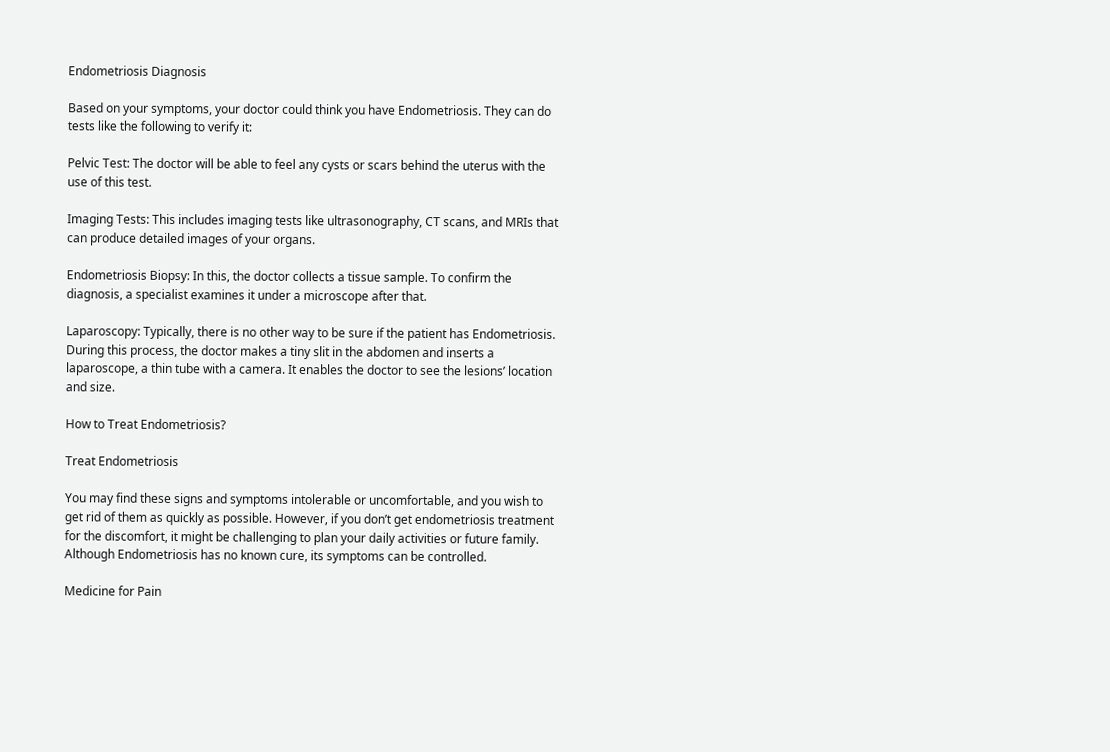Endometriosis Diagnosis

Based on your symptoms, your doctor could think you have Endometriosis. They can do tests like the following to verify it:

Pelvic Test: The doctor will be able to feel any cysts or scars behind the uterus with the use of this test.

Imaging Tests: This includes imaging tests like ultrasonography, CT scans, and MRIs that can produce detailed images of your organs.

Endometriosis Biopsy: In this, the doctor collects a tissue sample. To confirm the diagnosis, a specialist examines it under a microscope after that.

Laparoscopy: Typically, there is no other way to be sure if the patient has Endometriosis. During this process, the doctor makes a tiny slit in the abdomen and inserts a laparoscope, a thin tube with a camera. It enables the doctor to see the lesions’ location and size.

How to Treat Endometriosis?

Treat Endometriosis

You may find these signs and symptoms intolerable or uncomfortable, and you wish to get rid of them as quickly as possible. However, if you don’t get endometriosis treatment for the discomfort, it might be challenging to plan your daily activities or future family. Although Endometriosis has no known cure, its symptoms can be controlled.

Medicine for Pain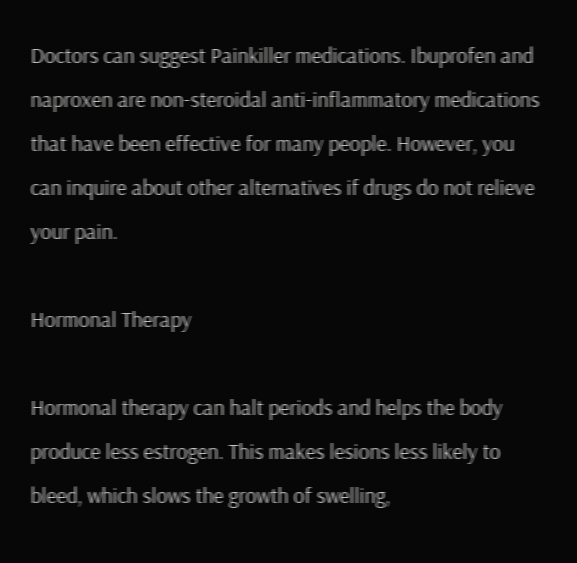Doctors can suggest Painkiller medications. Ibuprofen and naproxen are non-steroidal anti-inflammatory medications that have been effective for many people. However, you can inquire about other alternatives if drugs do not relieve your pain.

Hormonal Therapy

Hormonal therapy can halt periods and helps the body produce less estrogen. This makes lesions less likely to bleed, which slows the growth of swelling,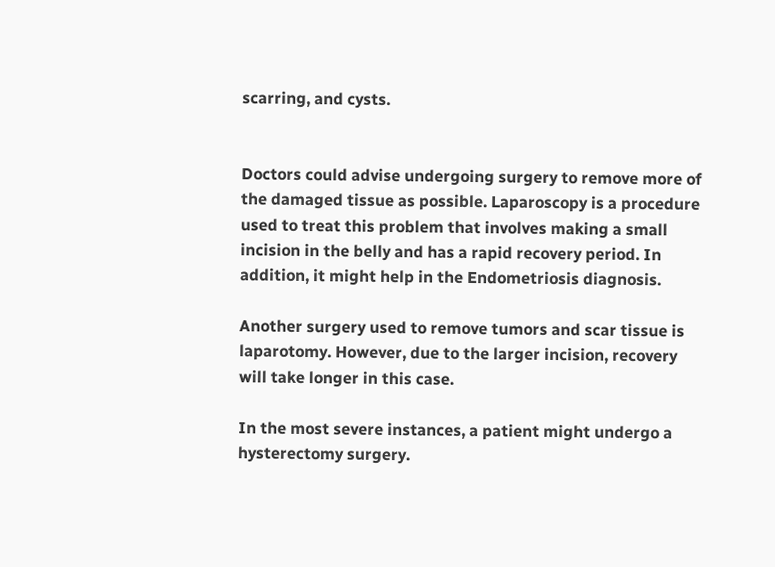scarring, and cysts.


Doctors could advise undergoing surgery to remove more of the damaged tissue as possible. Laparoscopy is a procedure used to treat this problem that involves making a small incision in the belly and has a rapid recovery period. In addition, it might help in the Endometriosis diagnosis.

Another surgery used to remove tumors and scar tissue is laparotomy. However, due to the larger incision, recovery will take longer in this case.

In the most severe instances, a patient might undergo a hysterectomy surgery.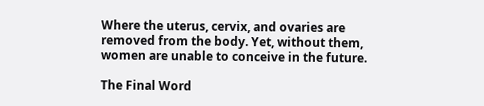Where the uterus, cervix, and ovaries are removed from the body. Yet, without them, women are unable to conceive in the future.

The Final Word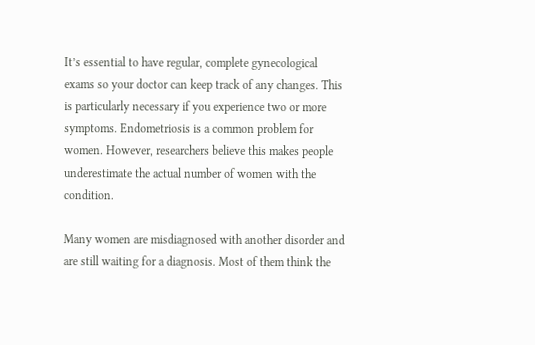It’s essential to have regular, complete gynecological exams so your doctor can keep track of any changes. This is particularly necessary if you experience two or more symptoms. Endometriosis is a common problem for women. However, researchers believe this makes people underestimate the actual number of women with the condition.

Many women are misdiagnosed with another disorder and are still waiting for a diagnosis. Most of them think the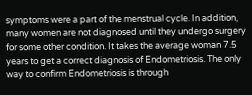symptoms were a part of the menstrual cycle. In addition, many women are not diagnosed until they undergo surgery for some other condition. It takes the average woman 7.5 years to get a correct diagnosis of Endometriosis. The only way to confirm Endometriosis is through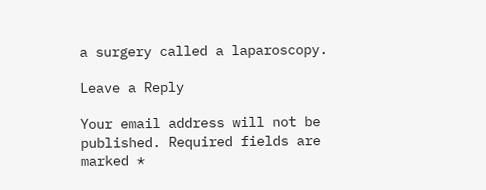a surgery called a laparoscopy.

Leave a Reply

Your email address will not be published. Required fields are marked *